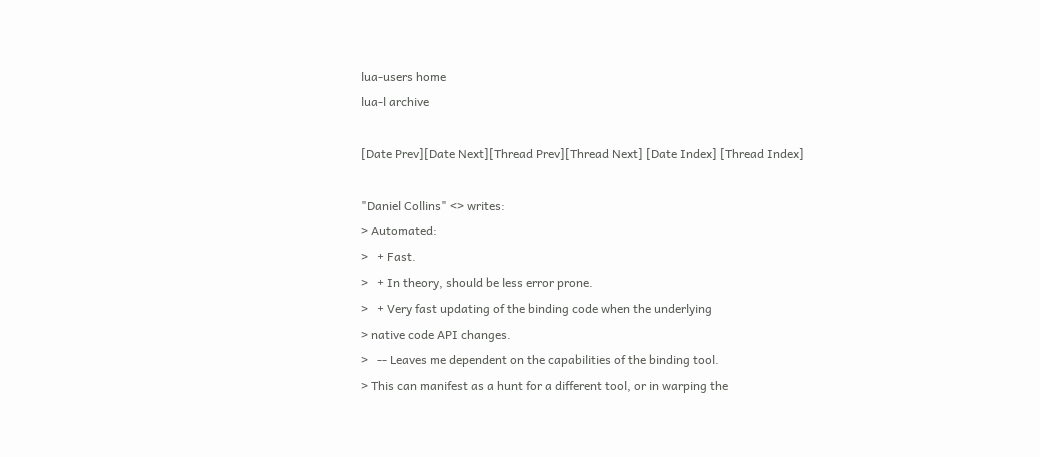lua-users home
lua-l archive

[Date Prev][Date Next][Thread Prev][Thread Next] [Date Index] [Thread Index]

"Daniel Collins" <> writes:
> Automated:
>   + Fast.
>   + In theory, should be less error prone.
>   + Very fast updating of the binding code when the underlying
> native code API changes.
>   -- Leaves me dependent on the capabilities of the binding tool.
> This can manifest as a hunt for a different tool, or in warping the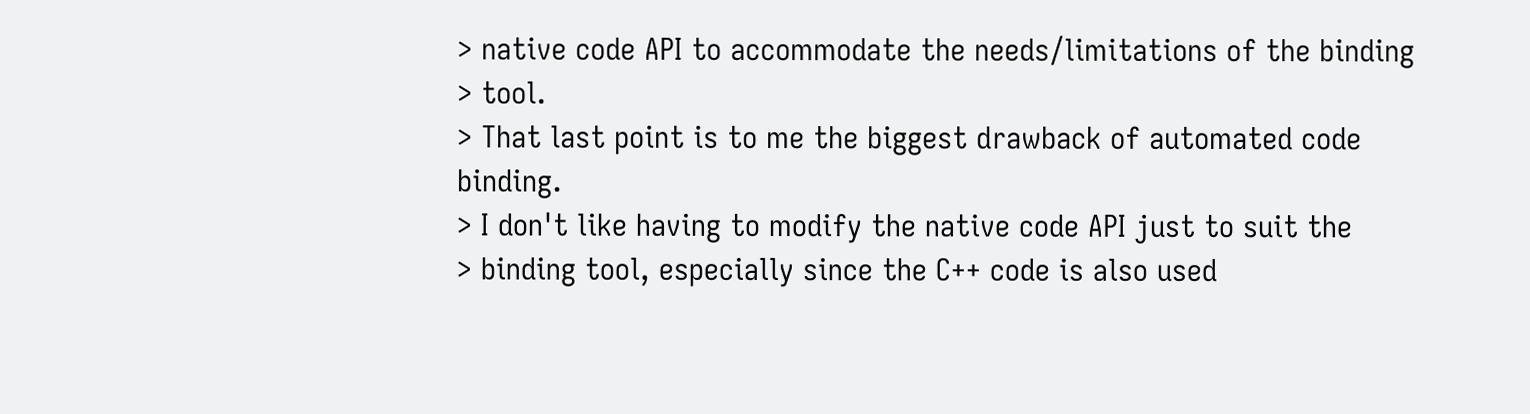> native code API to accommodate the needs/limitations of the binding
> tool.
> That last point is to me the biggest drawback of automated code binding.
> I don't like having to modify the native code API just to suit the
> binding tool, especially since the C++ code is also used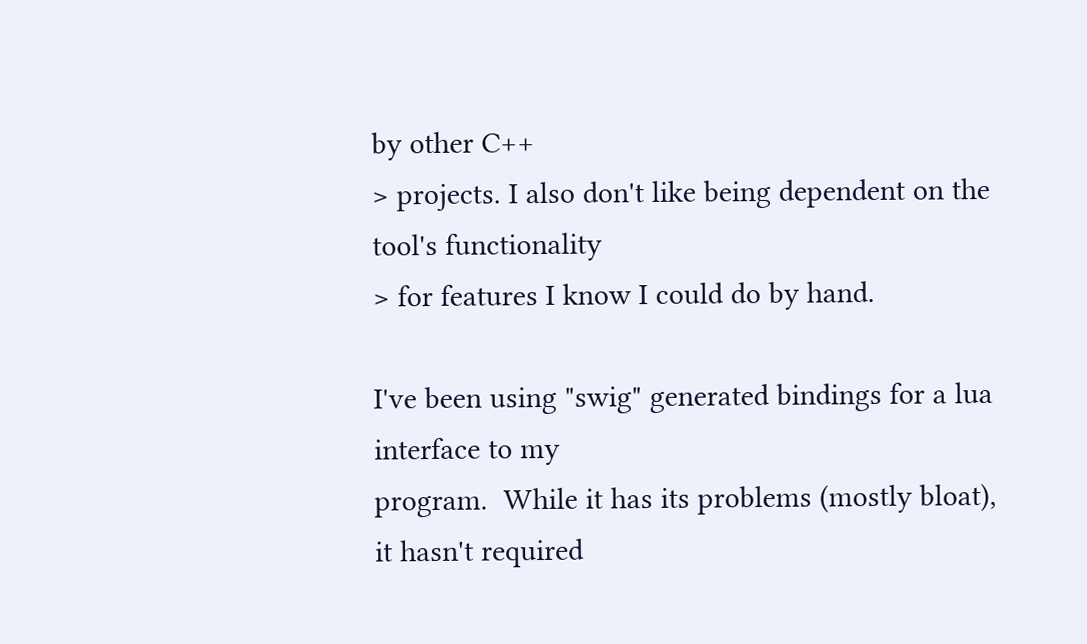by other C++
> projects. I also don't like being dependent on the tool's functionality
> for features I know I could do by hand.

I've been using "swig" generated bindings for a lua interface to my
program.  While it has its problems (mostly bloat), it hasn't required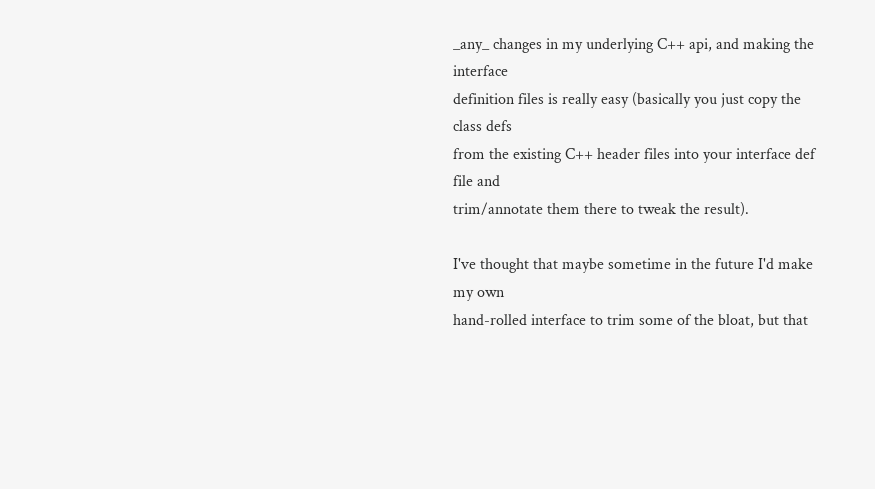_any_ changes in my underlying C++ api, and making the interface
definition files is really easy (basically you just copy the class defs
from the existing C++ header files into your interface def file and
trim/annotate them there to tweak the result).

I've thought that maybe sometime in the future I'd make my own
hand-rolled interface to trim some of the bloat, but that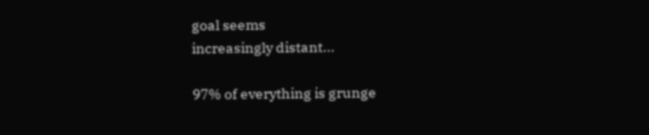goal seems
increasingly distant...

97% of everything is grunge